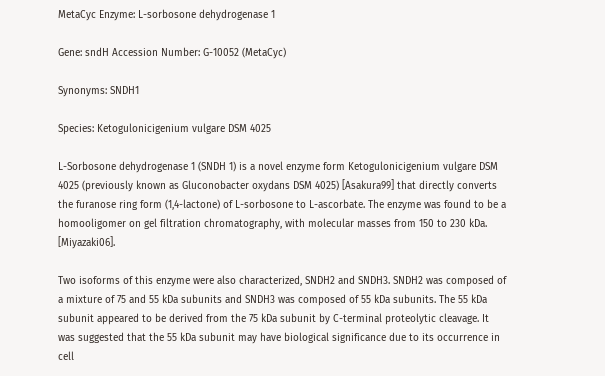MetaCyc Enzyme: L-sorbosone dehydrogenase 1

Gene: sndH Accession Number: G-10052 (MetaCyc)

Synonyms: SNDH1

Species: Ketogulonicigenium vulgare DSM 4025

L-Sorbosone dehydrogenase 1 (SNDH 1) is a novel enzyme form Ketogulonicigenium vulgare DSM 4025 (previously known as Gluconobacter oxydans DSM 4025) [Asakura99] that directly converts the furanose ring form (1,4-lactone) of L-sorbosone to L-ascorbate. The enzyme was found to be a homooligomer on gel filtration chromatography, with molecular masses from 150 to 230 kDa. [Miyazaki06].

Two isoforms of this enzyme were also characterized, SNDH2 and SNDH3. SNDH2 was composed of a mixture of 75 and 55 kDa subunits and SNDH3 was composed of 55 kDa subunits. The 55 kDa subunit appeared to be derived from the 75 kDa subunit by C-terminal proteolytic cleavage. It was suggested that the 55 kDa subunit may have biological significance due to its occurrence in cell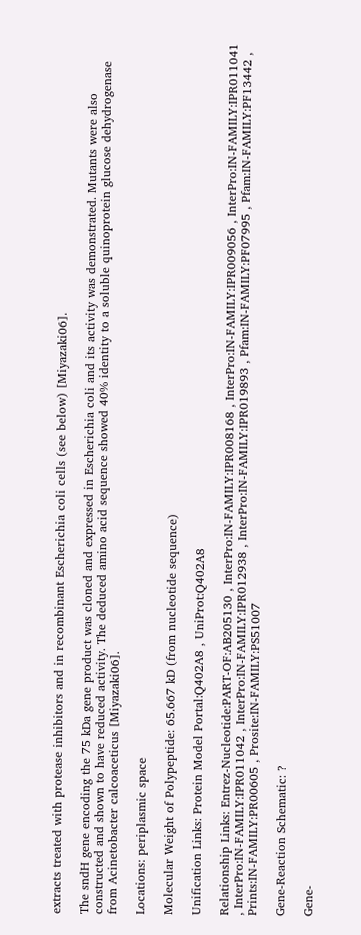extracts treated with protease inhibitors and in recombinant Escherichia coli cells (see below) [Miyazaki06].

The sndH gene encoding the 75 kDa gene product was cloned and expressed in Escherichia coli and its activity was demonstrated. Mutants were also constructed and shown to have reduced activity. The deduced amino acid sequence showed 40% identity to a soluble quinoprotein glucose dehydrogenase from Acinetobacter calcoaceticus [Miyazaki06].

Locations: periplasmic space

Molecular Weight of Polypeptide: 65.667 kD (from nucleotide sequence)

Unification Links: Protein Model Portal:Q402A8 , UniProt:Q402A8

Relationship Links: Entrez-Nucleotide:PART-OF:AB205130 , InterPro:IN-FAMILY:IPR008168 , InterPro:IN-FAMILY:IPR009056 , InterPro:IN-FAMILY:IPR011041 , InterPro:IN-FAMILY:IPR011042 , InterPro:IN-FAMILY:IPR012938 , InterPro:IN-FAMILY:IPR019893 , Pfam:IN-FAMILY:PF07995 , Pfam:IN-FAMILY:PF13442 , Prints:IN-FAMILY:PR00605 , Prosite:IN-FAMILY:PS51007

Gene-Reaction Schematic: ?

Gene-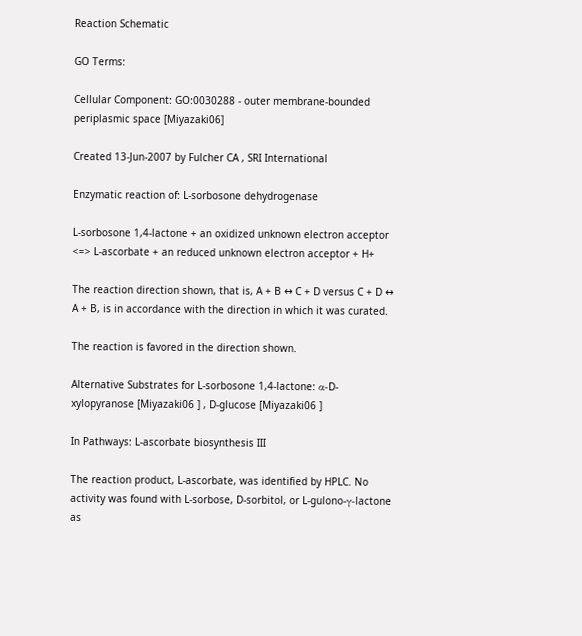Reaction Schematic

GO Terms:

Cellular Component: GO:0030288 - outer membrane-bounded periplasmic space [Miyazaki06]

Created 13-Jun-2007 by Fulcher CA , SRI International

Enzymatic reaction of: L-sorbosone dehydrogenase

L-sorbosone 1,4-lactone + an oxidized unknown electron acceptor <=> L-ascorbate + an reduced unknown electron acceptor + H+

The reaction direction shown, that is, A + B ↔ C + D versus C + D ↔ A + B, is in accordance with the direction in which it was curated.

The reaction is favored in the direction shown.

Alternative Substrates for L-sorbosone 1,4-lactone: α-D-xylopyranose [Miyazaki06 ] , D-glucose [Miyazaki06 ]

In Pathways: L-ascorbate biosynthesis III

The reaction product, L-ascorbate, was identified by HPLC. No activity was found with L-sorbose, D-sorbitol, or L-gulono-γ-lactone as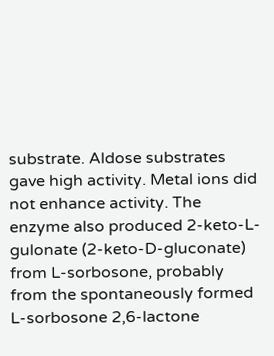substrate. Aldose substrates gave high activity. Metal ions did not enhance activity. The enzyme also produced 2-keto-L-gulonate (2-keto-D-gluconate) from L-sorbosone, probably from the spontaneously formed L-sorbosone 2,6-lactone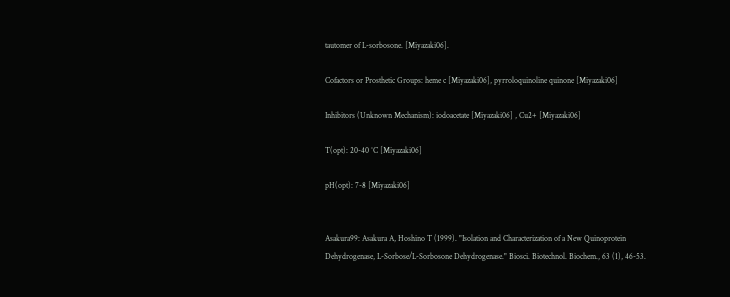tautomer of L-sorbosone. [Miyazaki06].

Cofactors or Prosthetic Groups: heme c [Miyazaki06], pyrroloquinoline quinone [Miyazaki06]

Inhibitors (Unknown Mechanism): iodoacetate [Miyazaki06] , Cu2+ [Miyazaki06]

T(opt): 20-40 °C [Miyazaki06]

pH(opt): 7-8 [Miyazaki06]


Asakura99: Asakura A, Hoshino T (1999). "Isolation and Characterization of a New Quinoprotein Dehydrogenase, L-Sorbose/L-Sorbosone Dehydrogenase." Biosci. Biotechnol. Biochem., 63 (1), 46-53.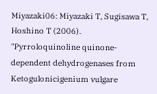Miyazaki06: Miyazaki T, Sugisawa T, Hoshino T (2006). "Pyrroloquinoline quinone-dependent dehydrogenases from Ketogulonicigenium vulgare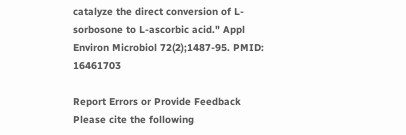catalyze the direct conversion of L-sorbosone to L-ascorbic acid." Appl Environ Microbiol 72(2);1487-95. PMID: 16461703

Report Errors or Provide Feedback
Please cite the following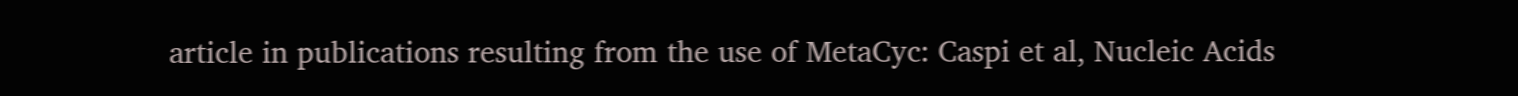article in publications resulting from the use of MetaCyc: Caspi et al, Nucleic Acids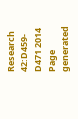Research 42:D459-D471 2014
Page generated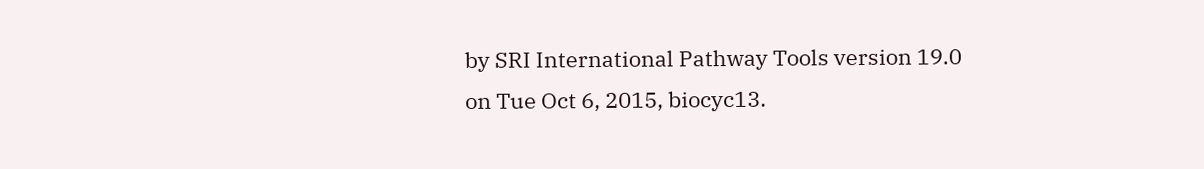by SRI International Pathway Tools version 19.0 on Tue Oct 6, 2015, biocyc13.